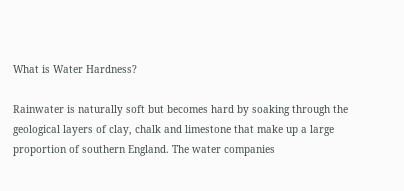What is Water Hardness?

Rainwater is naturally soft but becomes hard by soaking through the geological layers of clay, chalk and limestone that make up a large proportion of southern England. The water companies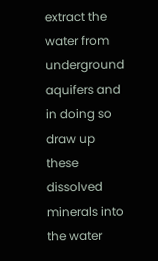extract the water from underground aquifers and in doing so draw up these dissolved minerals into the water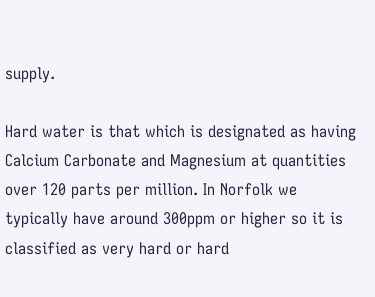supply.

Hard water is that which is designated as having Calcium Carbonate and Magnesium at quantities over 120 parts per million. In Norfolk we typically have around 300ppm or higher so it is classified as very hard or hard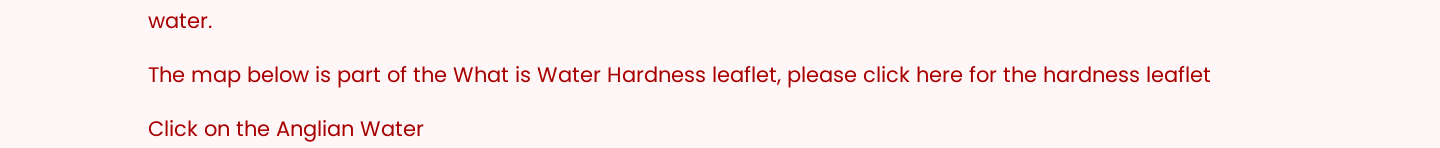water.

The map below is part of the What is Water Hardness leaflet, please click here for the hardness leaflet

Click on the Anglian Water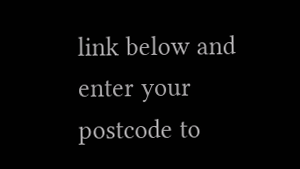link below and enter your postcode to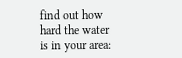find out how hard the water is in your area: